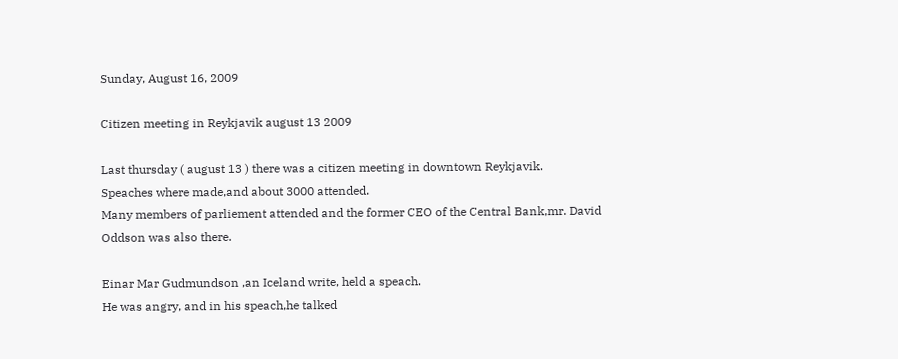Sunday, August 16, 2009

Citizen meeting in Reykjavik august 13 2009

Last thursday ( august 13 ) there was a citizen meeting in downtown Reykjavik.
Speaches where made,and about 3000 attended.
Many members of parliement attended and the former CEO of the Central Bank,mr. David Oddson was also there.

Einar Mar Gudmundson ,an Iceland write, held a speach.
He was angry, and in his speach,he talked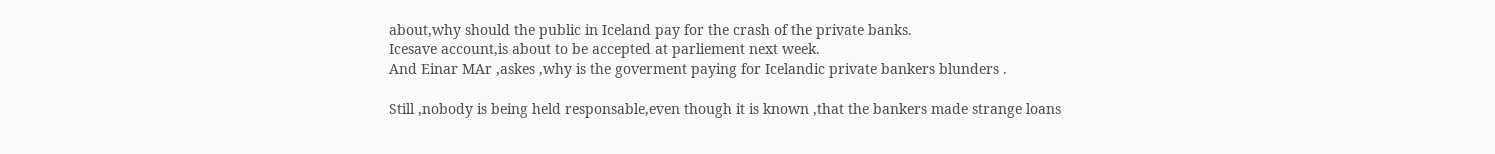about,why should the public in Iceland pay for the crash of the private banks.
Icesave account,is about to be accepted at parliement next week.
And Einar MAr ,askes ,why is the goverment paying for Icelandic private bankers blunders .

Still ,nobody is being held responsable,even though it is known ,that the bankers made strange loans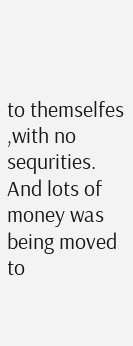to themselfes ,with no sequrities.
And lots of money was being moved to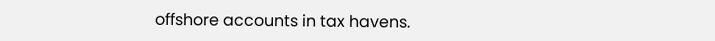offshore accounts in tax havens.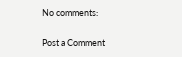No comments:

Post a Comment